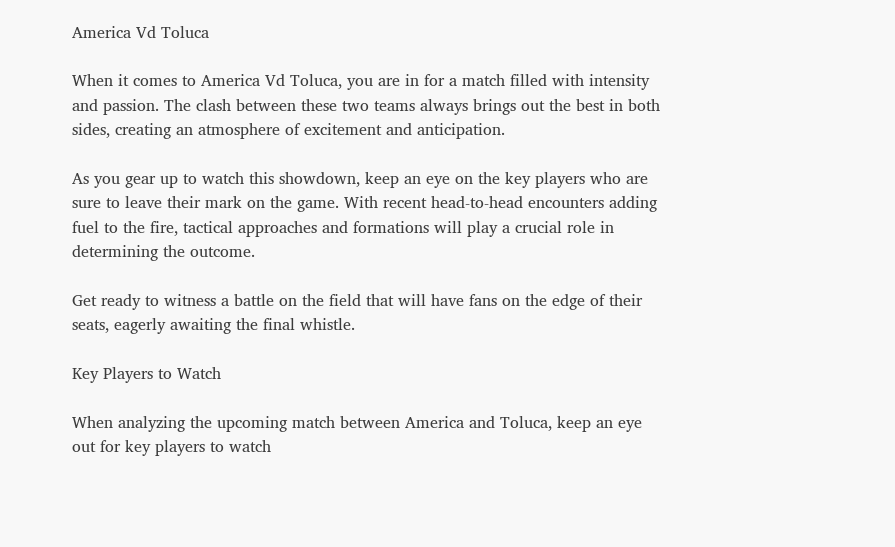America Vd Toluca

When it comes to America Vd Toluca, you are in for a match filled with intensity and passion. The clash between these two teams always brings out the best in both sides, creating an atmosphere of excitement and anticipation.

As you gear up to watch this showdown, keep an eye on the key players who are sure to leave their mark on the game. With recent head-to-head encounters adding fuel to the fire, tactical approaches and formations will play a crucial role in determining the outcome.

Get ready to witness a battle on the field that will have fans on the edge of their seats, eagerly awaiting the final whistle.

Key Players to Watch

When analyzing the upcoming match between America and Toluca, keep an eye out for key players to watch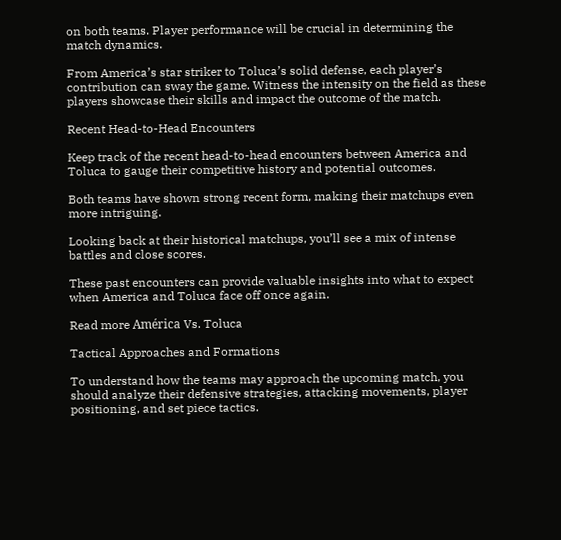on both teams. Player performance will be crucial in determining the match dynamics.

From America’s star striker to Toluca’s solid defense, each player’s contribution can sway the game. Witness the intensity on the field as these players showcase their skills and impact the outcome of the match.

Recent Head-to-Head Encounters

Keep track of the recent head-to-head encounters between America and Toluca to gauge their competitive history and potential outcomes.

Both teams have shown strong recent form, making their matchups even more intriguing.

Looking back at their historical matchups, you’ll see a mix of intense battles and close scores.

These past encounters can provide valuable insights into what to expect when America and Toluca face off once again.

Read more América Vs. Toluca

Tactical Approaches and Formations

To understand how the teams may approach the upcoming match, you should analyze their defensive strategies, attacking movements, player positioning, and set piece tactics.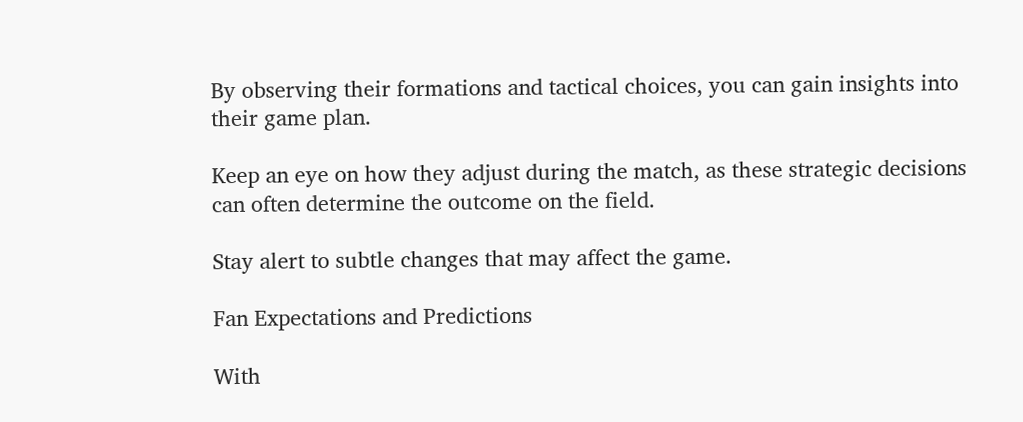By observing their formations and tactical choices, you can gain insights into their game plan.

Keep an eye on how they adjust during the match, as these strategic decisions can often determine the outcome on the field.

Stay alert to subtle changes that may affect the game.

Fan Expectations and Predictions

With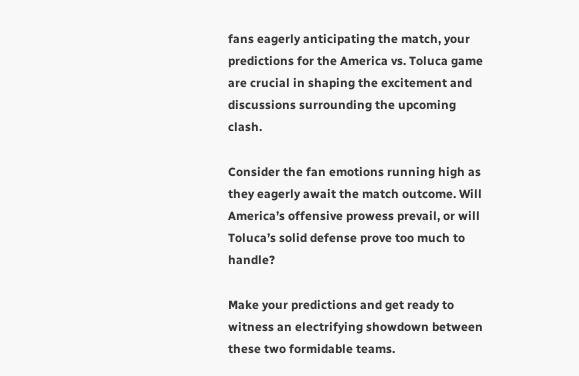fans eagerly anticipating the match, your predictions for the America vs. Toluca game are crucial in shaping the excitement and discussions surrounding the upcoming clash.

Consider the fan emotions running high as they eagerly await the match outcome. Will America’s offensive prowess prevail, or will Toluca’s solid defense prove too much to handle?

Make your predictions and get ready to witness an electrifying showdown between these two formidable teams.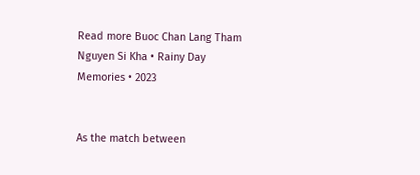Read more Buoc Chan Lang Tham Nguyen Si Kha • Rainy Day Memories • 2023


As the match between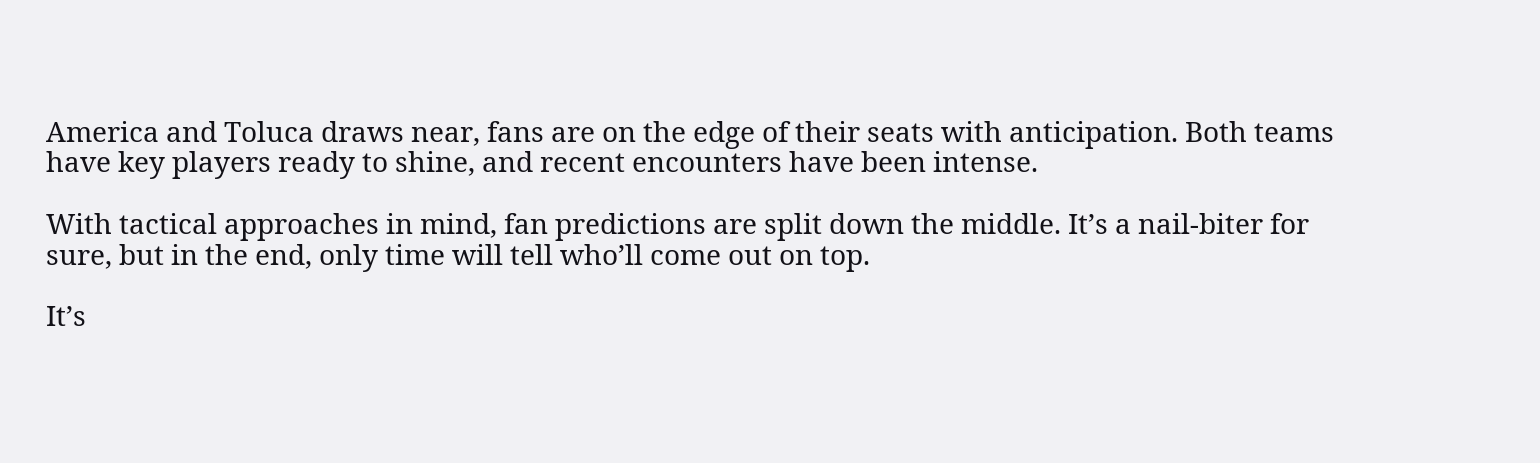America and Toluca draws near, fans are on the edge of their seats with anticipation. Both teams have key players ready to shine, and recent encounters have been intense.

With tactical approaches in mind, fan predictions are split down the middle. It’s a nail-biter for sure, but in the end, only time will tell who’ll come out on top.

It’s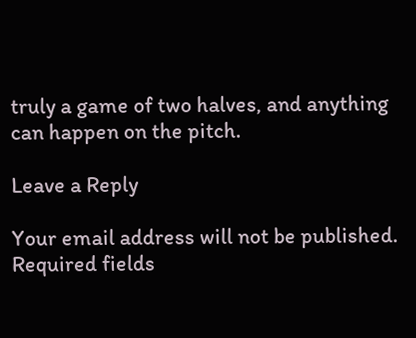truly a game of two halves, and anything can happen on the pitch.

Leave a Reply

Your email address will not be published. Required fields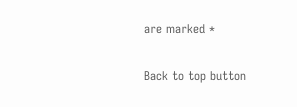are marked *

Back to top button